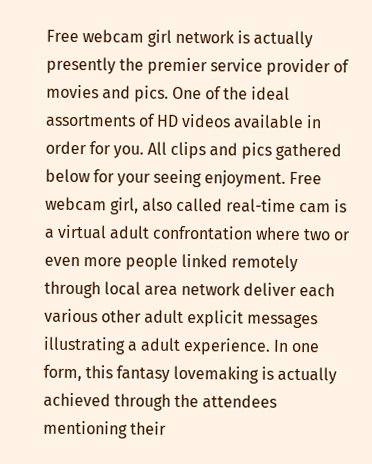Free webcam girl network is actually presently the premier service provider of movies and pics. One of the ideal assortments of HD videos available in order for you. All clips and pics gathered below for your seeing enjoyment. Free webcam girl, also called real-time cam is a virtual adult confrontation where two or even more people linked remotely through local area network deliver each various other adult explicit messages illustrating a adult experience. In one form, this fantasy lovemaking is actually achieved through the attendees mentioning their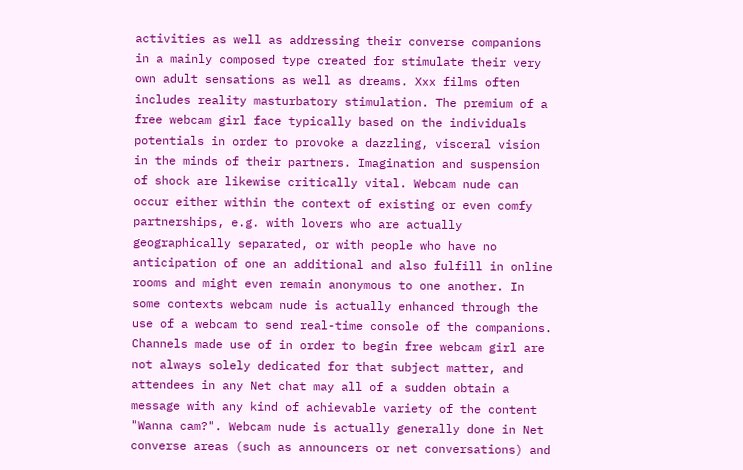activities as well as addressing their converse companions in a mainly composed type created for stimulate their very own adult sensations as well as dreams. Xxx films often includes reality masturbatory stimulation. The premium of a free webcam girl face typically based on the individuals potentials in order to provoke a dazzling, visceral vision in the minds of their partners. Imagination and suspension of shock are likewise critically vital. Webcam nude can occur either within the context of existing or even comfy partnerships, e.g. with lovers who are actually geographically separated, or with people who have no anticipation of one an additional and also fulfill in online rooms and might even remain anonymous to one another. In some contexts webcam nude is actually enhanced through the use of a webcam to send real-time console of the companions. Channels made use of in order to begin free webcam girl are not always solely dedicated for that subject matter, and attendees in any Net chat may all of a sudden obtain a message with any kind of achievable variety of the content "Wanna cam?". Webcam nude is actually generally done in Net converse areas (such as announcers or net conversations) and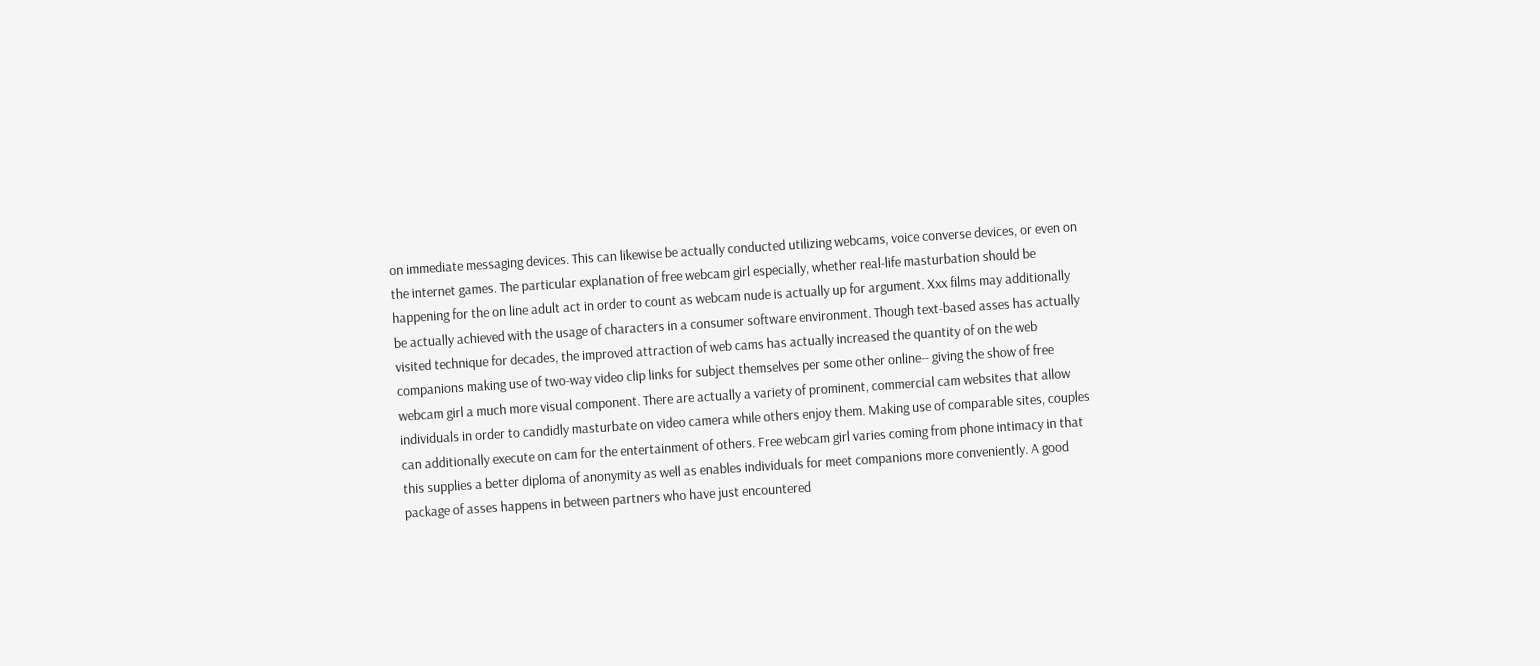on immediate messaging devices. This can likewise be actually conducted utilizing webcams, voice converse devices, or even on the internet games. The particular explanation of free webcam girl especially, whether real-life masturbation should be happening for the on line adult act in order to count as webcam nude is actually up for argument. Xxx films may additionally be actually achieved with the usage of characters in a consumer software environment. Though text-based asses has actually visited technique for decades, the improved attraction of web cams has actually increased the quantity of on the web companions making use of two-way video clip links for subject themselves per some other online-- giving the show of free webcam girl a much more visual component. There are actually a variety of prominent, commercial cam websites that allow individuals in order to candidly masturbate on video camera while others enjoy them. Making use of comparable sites, couples can additionally execute on cam for the entertainment of others. Free webcam girl varies coming from phone intimacy in that this supplies a better diploma of anonymity as well as enables individuals for meet companions more conveniently. A good package of asses happens in between partners who have just encountered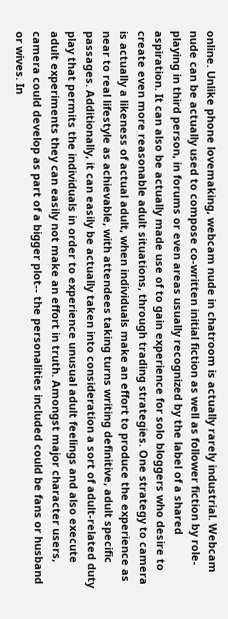online. Unlike phone lovemaking, webcam nude in chatroom is actually rarely industrial. Webcam nude can be actually used to compose co-written initial fiction as well as follower fiction by role-playing in third person, in forums or even areas usually recognized by the label of a shared aspiration. It can also be actually made use of to gain experience for solo bloggers who desire to create even more reasonable adult situations, through trading strategies. One strategy to camera is actually a likeness of actual adult, when individuals make an effort to produce the experience as near to real lifestyle as achievable, with attendees taking turns writing definitive, adult specific passages. Additionally, it can easily be actually taken into consideration a sort of adult-related duty play that permits the individuals in order to experience unusual adult feelings and also execute adult experiments they can easily not make an effort in truth. Amongst major character users, camera could develop as part of a bigger plot-- the personalities included could be fans or husband or wives. In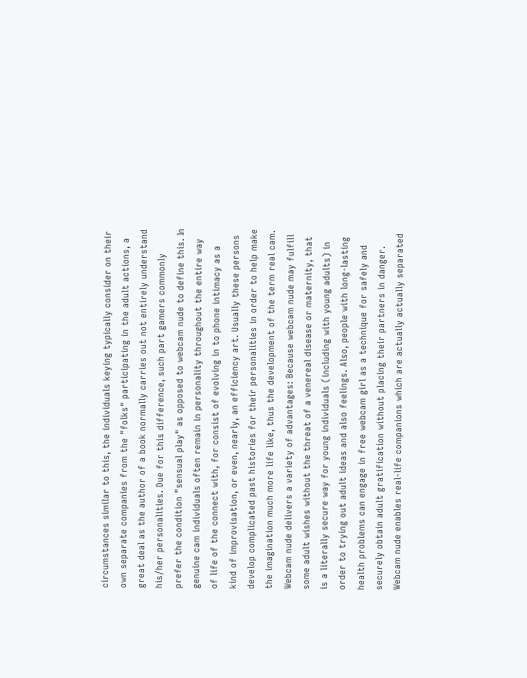circumstances similar to this, the individuals keying typically consider on their own separate companies from the "folks" participating in the adult actions, a great deal as the author of a book normally carries out not entirely understand his/her personalities. Due for this difference, such part gamers commonly prefer the condition "sensual play" as opposed to webcam nude to define this. In genuine cam individuals often remain in personality throughout the entire way of life of the connect with, for consist of evolving in to phone intimacy as a kind of improvisation, or even, nearly, an efficiency art. Usually these persons develop complicated past histories for their personalities in order to help make the imagination much more life like, thus the development of the term real cam. Webcam nude delivers a variety of advantages: Because webcam nude may fulfill some adult wishes without the threat of a venereal disease or maternity, that is a literally secure way for young individuals (including with young adults) in order to trying out adult ideas and also feelings. Also, people with long-lasting health problems can engage in free webcam girl as a technique for safely and securely obtain adult gratification without placing their partners in danger. Webcam nude enables real-life companions which are actually actually separated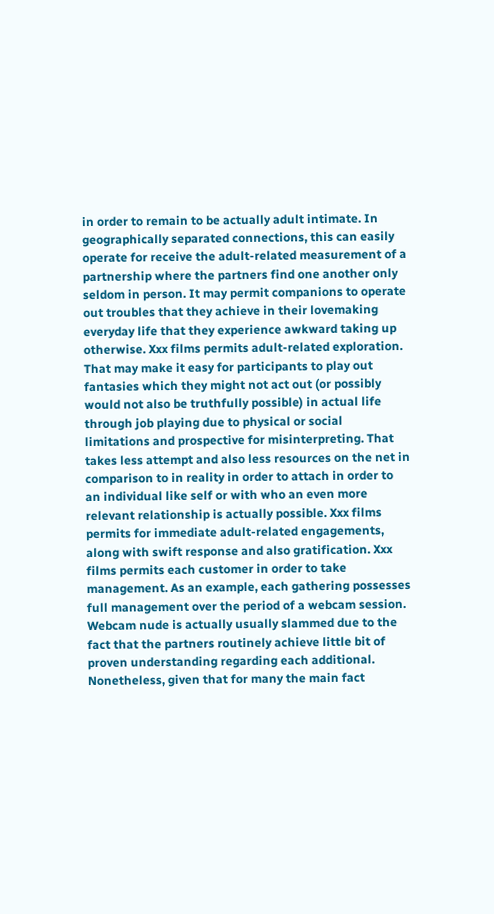in order to remain to be actually adult intimate. In geographically separated connections, this can easily operate for receive the adult-related measurement of a partnership where the partners find one another only seldom in person. It may permit companions to operate out troubles that they achieve in their lovemaking everyday life that they experience awkward taking up otherwise. Xxx films permits adult-related exploration. That may make it easy for participants to play out fantasies which they might not act out (or possibly would not also be truthfully possible) in actual life through job playing due to physical or social limitations and prospective for misinterpreting. That takes less attempt and also less resources on the net in comparison to in reality in order to attach in order to an individual like self or with who an even more relevant relationship is actually possible. Xxx films permits for immediate adult-related engagements, along with swift response and also gratification. Xxx films permits each customer in order to take management. As an example, each gathering possesses full management over the period of a webcam session. Webcam nude is actually usually slammed due to the fact that the partners routinely achieve little bit of proven understanding regarding each additional. Nonetheless, given that for many the main fact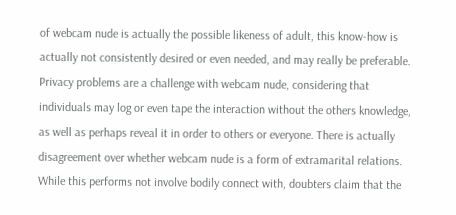of webcam nude is actually the possible likeness of adult, this know-how is actually not consistently desired or even needed, and may really be preferable. Privacy problems are a challenge with webcam nude, considering that individuals may log or even tape the interaction without the others knowledge, as well as perhaps reveal it in order to others or everyone. There is actually disagreement over whether webcam nude is a form of extramarital relations. While this performs not involve bodily connect with, doubters claim that the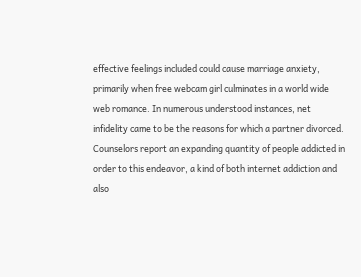effective feelings included could cause marriage anxiety, primarily when free webcam girl culminates in a world wide web romance. In numerous understood instances, net infidelity came to be the reasons for which a partner divorced. Counselors report an expanding quantity of people addicted in order to this endeavor, a kind of both internet addiction and also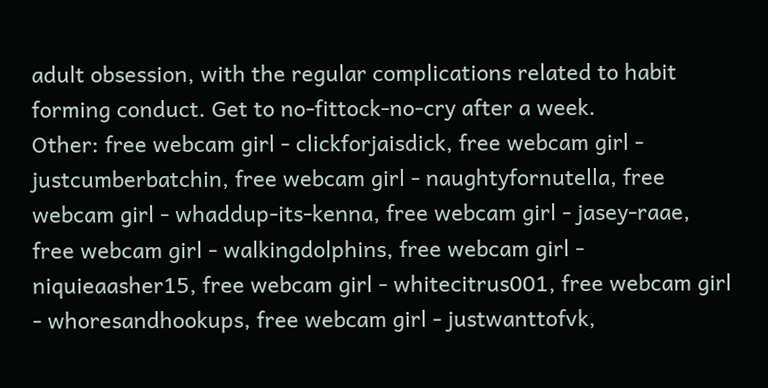adult obsession, with the regular complications related to habit forming conduct. Get to no-fittock-no-cry after a week.
Other: free webcam girl - clickforjaisdick, free webcam girl - justcumberbatchin, free webcam girl - naughtyfornutella, free webcam girl - whaddup-its-kenna, free webcam girl - jasey-raae, free webcam girl - walkingdolphins, free webcam girl - niquieaasher15, free webcam girl - whitecitrus001, free webcam girl - whoresandhookups, free webcam girl - justwanttofvk,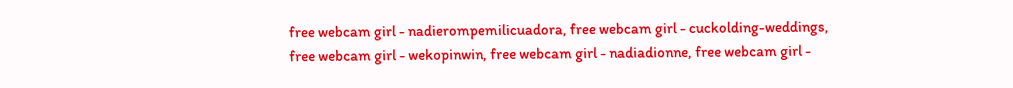free webcam girl - nadierompemilicuadora, free webcam girl - cuckolding-weddings, free webcam girl - wekopinwin, free webcam girl - nadiadionne, free webcam girl -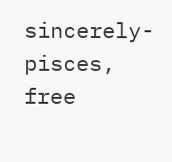sincerely-pisces, free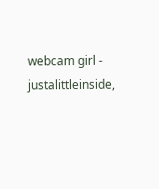webcam girl - justalittleinside,